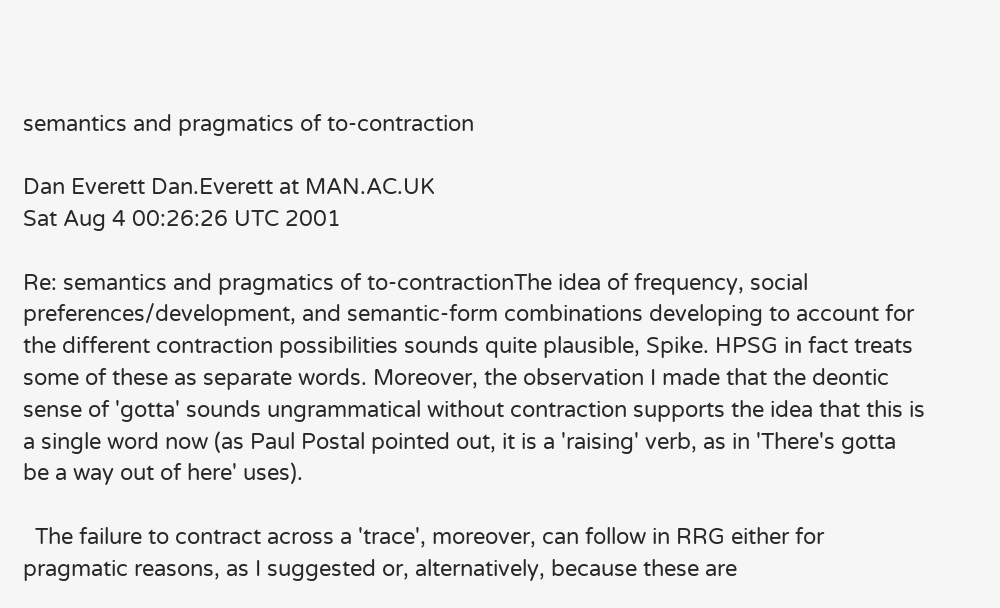semantics and pragmatics of to-contraction

Dan Everett Dan.Everett at MAN.AC.UK
Sat Aug 4 00:26:26 UTC 2001

Re: semantics and pragmatics of to-contractionThe idea of frequency, social preferences/development, and semantic-form combinations developing to account for the different contraction possibilities sounds quite plausible, Spike. HPSG in fact treats some of these as separate words. Moreover, the observation I made that the deontic sense of 'gotta' sounds ungrammatical without contraction supports the idea that this is a single word now (as Paul Postal pointed out, it is a 'raising' verb, as in 'There's gotta be a way out of here' uses).

  The failure to contract across a 'trace', moreover, can follow in RRG either for pragmatic reasons, as I suggested or, alternatively, because these are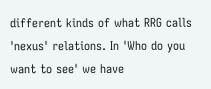different kinds of what RRG calls 'nexus' relations. In 'Who do you want to see' we have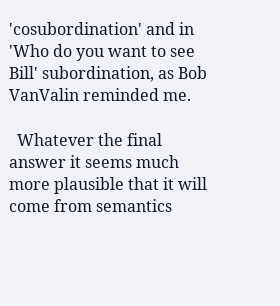'cosubordination' and in 'Who do you want to see Bill' subordination, as Bob VanValin reminded me.

  Whatever the final answer it seems much more plausible that it will come from semantics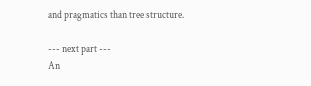and pragmatics than tree structure.

--- next part ---
An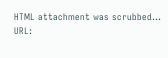HTML attachment was scrubbed...
URL: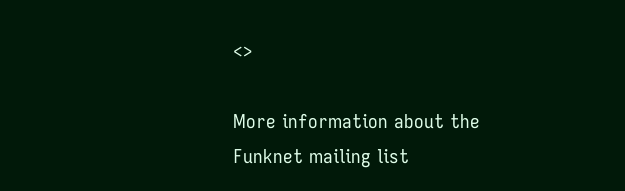<>

More information about the Funknet mailing list